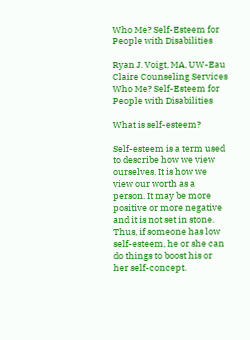Who Me? Self-Esteem for People with Disabilities

Ryan J. Voigt, MA, UW-Eau Claire Counseling Services
Who Me? Self-Esteem for People with Disabilities

What is self-esteem?

Self-esteem is a term used to describe how we view ourselves. It is how we view our worth as a person. It may be more positive or more negative and it is not set in stone. Thus, if someone has low self-esteem, he or she can do things to boost his or her self-concept.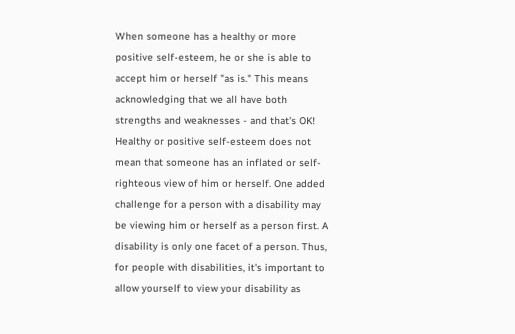When someone has a healthy or more positive self-esteem, he or she is able to accept him or herself "as is." This means acknowledging that we all have both strengths and weaknesses - and that's OK! Healthy or positive self-esteem does not mean that someone has an inflated or self-righteous view of him or herself. One added challenge for a person with a disability may be viewing him or herself as a person first. A disability is only one facet of a person. Thus, for people with disabilities, it's important to allow yourself to view your disability as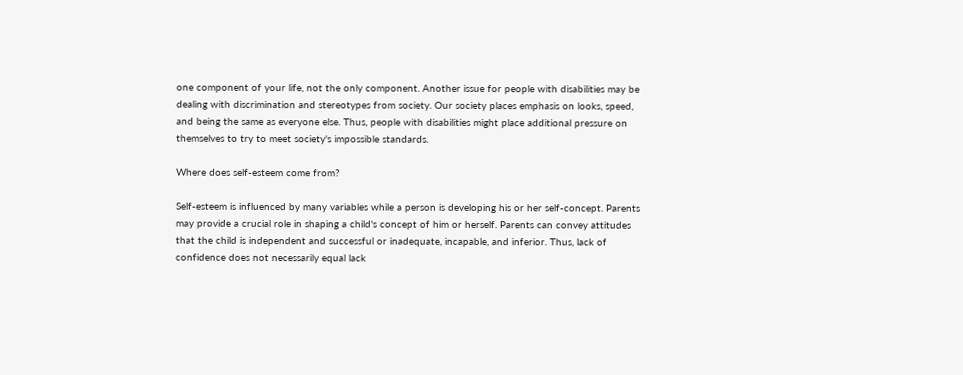one component of your life, not the only component. Another issue for people with disabilities may be dealing with discrimination and stereotypes from society. Our society places emphasis on looks, speed, and being the same as everyone else. Thus, people with disabilities might place additional pressure on themselves to try to meet society's impossible standards.

Where does self-esteem come from?

Self-esteem is influenced by many variables while a person is developing his or her self-concept. Parents may provide a crucial role in shaping a child's concept of him or herself. Parents can convey attitudes that the child is independent and successful or inadequate, incapable, and inferior. Thus, lack of confidence does not necessarily equal lack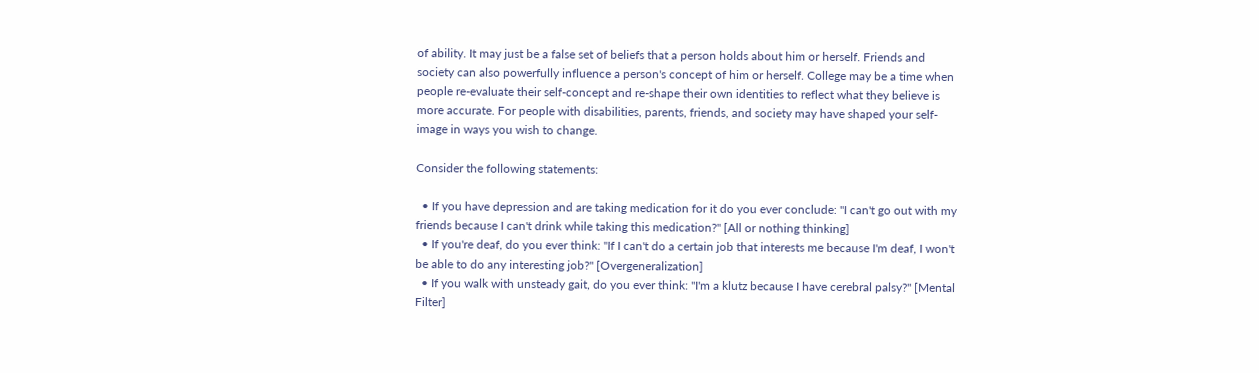of ability. It may just be a false set of beliefs that a person holds about him or herself. Friends and society can also powerfully influence a person's concept of him or herself. College may be a time when people re-evaluate their self-concept and re-shape their own identities to reflect what they believe is more accurate. For people with disabilities, parents, friends, and society may have shaped your self-image in ways you wish to change.

Consider the following statements:

  • If you have depression and are taking medication for it do you ever conclude: "I can't go out with my friends because I can't drink while taking this medication?" [All or nothing thinking]
  • If you're deaf, do you ever think: "If I can't do a certain job that interests me because I'm deaf, I won't be able to do any interesting job?" [Overgeneralization]
  • If you walk with unsteady gait, do you ever think: "I'm a klutz because I have cerebral palsy?" [Mental Filter]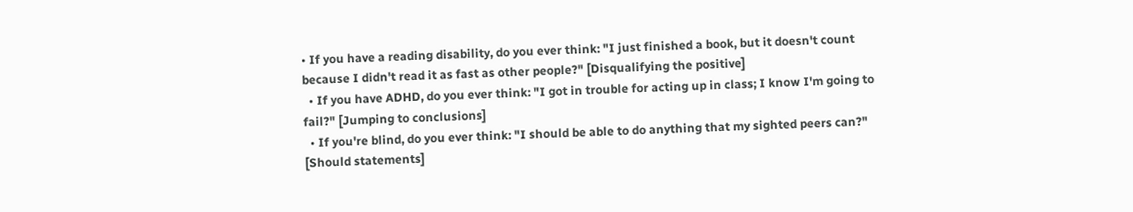• If you have a reading disability, do you ever think: "I just finished a book, but it doesn't count because I didn't read it as fast as other people?" [Disqualifying the positive]
  • If you have ADHD, do you ever think: "I got in trouble for acting up in class; I know I'm going to fail?" [Jumping to conclusions]
  • If you're blind, do you ever think: "I should be able to do anything that my sighted peers can?" [Should statements]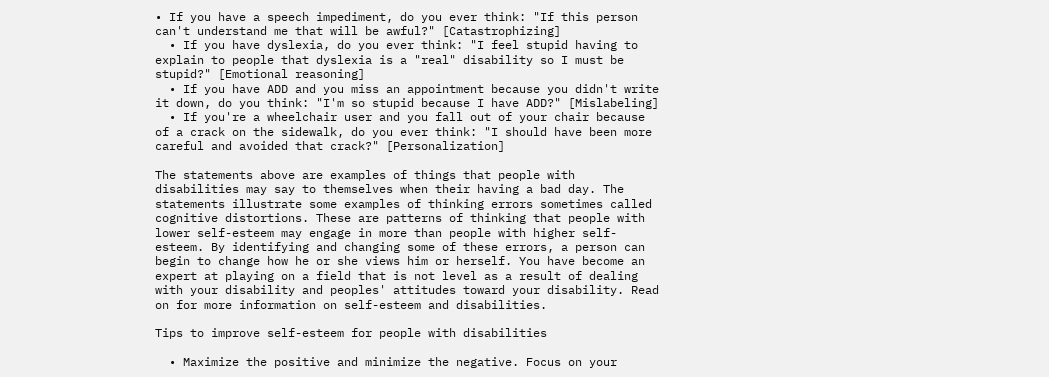• If you have a speech impediment, do you ever think: "If this person can't understand me that will be awful?" [Catastrophizing]
  • If you have dyslexia, do you ever think: "I feel stupid having to explain to people that dyslexia is a "real" disability so I must be stupid?" [Emotional reasoning]
  • If you have ADD and you miss an appointment because you didn't write it down, do you think: "I'm so stupid because I have ADD?" [Mislabeling]
  • If you're a wheelchair user and you fall out of your chair because of a crack on the sidewalk, do you ever think: "I should have been more careful and avoided that crack?" [Personalization]

The statements above are examples of things that people with disabilities may say to themselves when their having a bad day. The statements illustrate some examples of thinking errors sometimes called cognitive distortions. These are patterns of thinking that people with lower self-esteem may engage in more than people with higher self-esteem. By identifying and changing some of these errors, a person can begin to change how he or she views him or herself. You have become an expert at playing on a field that is not level as a result of dealing with your disability and peoples' attitudes toward your disability. Read on for more information on self-esteem and disabilities.

Tips to improve self-esteem for people with disabilities

  • Maximize the positive and minimize the negative. Focus on your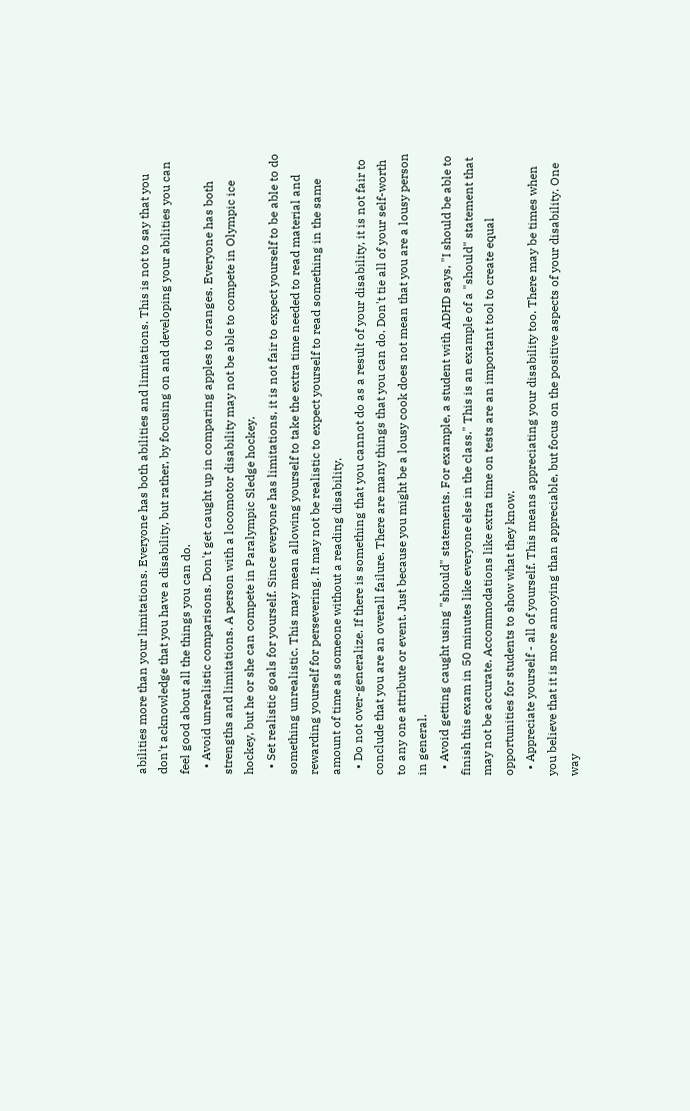abilities more than your limitations. Everyone has both abilities and limitations. This is not to say that you don't acknowledge that you have a disability, but rather, by focusing on and developing your abilities you can feel good about all the things you can do.
  • Avoid unrealistic comparisons. Don't get caught up in comparing apples to oranges. Everyone has both strengths and limitations. A person with a locomotor disability may not be able to compete in Olympic ice hockey, but he or she can compete in Paralympic Sledge hockey.
  • Set realistic goals for yourself. Since everyone has limitations, it is not fair to expect yourself to be able to do something unrealistic. This may mean allowing yourself to take the extra time needed to read material and rewarding yourself for persevering. It may not be realistic to expect yourself to read something in the same amount of time as someone without a reading disability.
  • Do not over-generalize. If there is something that you cannot do as a result of your disability, it is not fair to conclude that you are an overall failure. There are many things that you can do. Don't tie all of your self-worth to any one attribute or event. Just because you might be a lousy cook does not mean that you are a lousy person in general.
  • Avoid getting caught using "should" statements. For example, a student with ADHD says, "I should be able to finish this exam in 50 minutes like everyone else in the class." This is an example of a "should" statement that may not be accurate. Accommodations like extra time on tests are an important tool to create equal opportunities for students to show what they know.
  • Appreciate yourself - all of yourself. This means appreciating your disability too. There may be times when you believe that it is more annoying than appreciable, but focus on the positive aspects of your disability. One way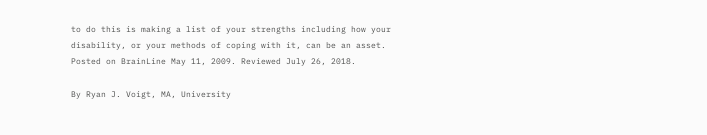to do this is making a list of your strengths including how your disability, or your methods of coping with it, can be an asset.
Posted on BrainLine May 11, 2009. Reviewed July 26, 2018.

By Ryan J. Voigt, MA, University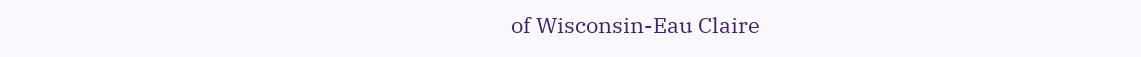of Wisconsin-Eau Claire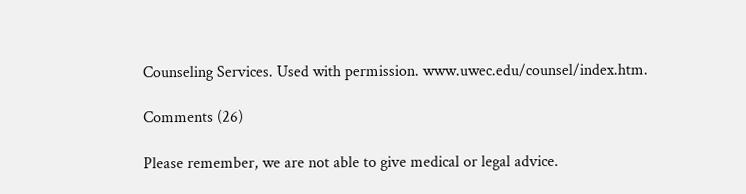Counseling Services. Used with permission. www.uwec.edu/counsel/index.htm.

Comments (26)

Please remember, we are not able to give medical or legal advice.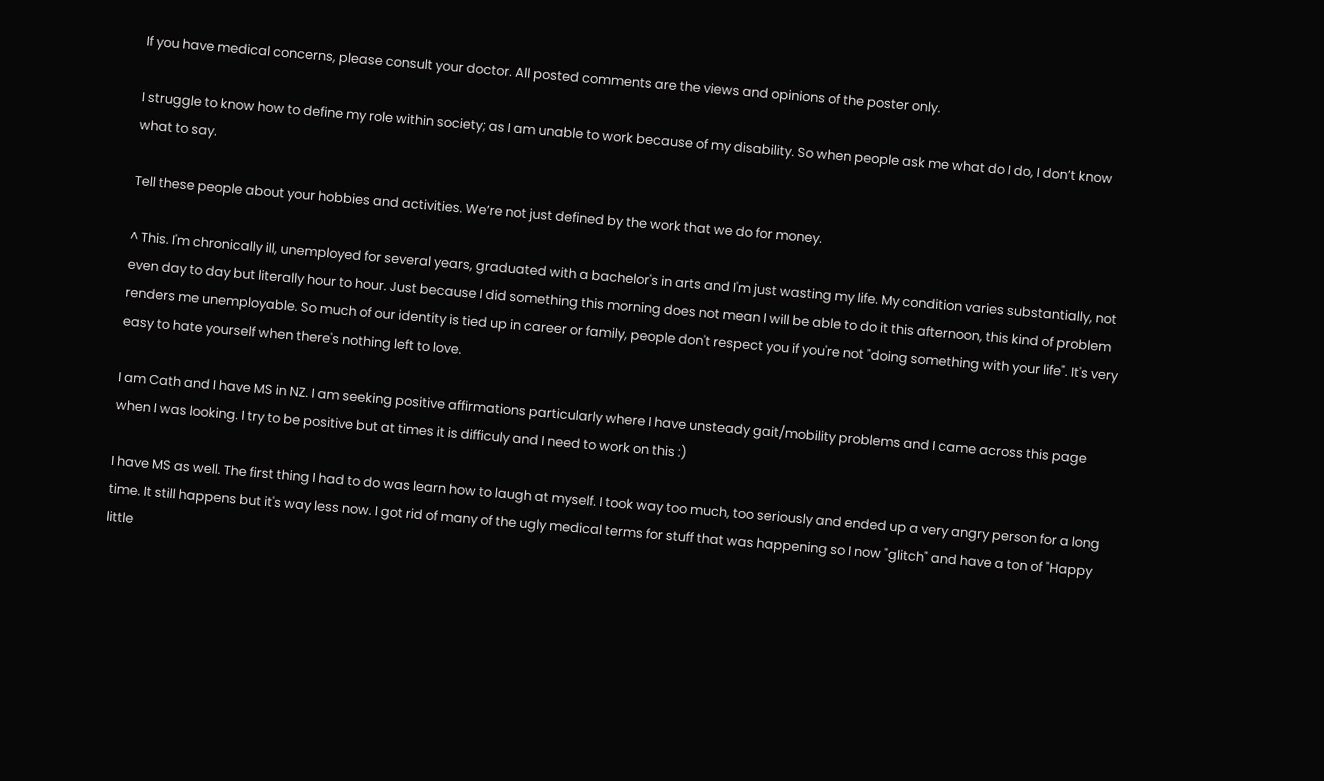If you have medical concerns, please consult your doctor. All posted comments are the views and opinions of the poster only.

I struggle to know how to define my role within society; as I am unable to work because of my disability. So when people ask me what do I do, I don’t know what to say.

Tell these people about your hobbies and activities. We’re not just defined by the work that we do for money.

^ This. I'm chronically ill, unemployed for several years, graduated with a bachelor's in arts and I'm just wasting my life. My condition varies substantially, not even day to day but literally hour to hour. Just because I did something this morning does not mean I will be able to do it this afternoon, this kind of problem renders me unemployable. So much of our identity is tied up in career or family, people don't respect you if you're not "doing something with your life". It's very easy to hate yourself when there's nothing left to love.

I am Cath and I have MS in NZ. I am seeking positive affirmations particularly where I have unsteady gait/mobility problems and I came across this page when I was looking. I try to be positive but at times it is difficuly and I need to work on this :)

I have MS as well. The first thing I had to do was learn how to laugh at myself. I took way too much, too seriously and ended up a very angry person for a long time. It still happens but it's way less now. I got rid of many of the ugly medical terms for stuff that was happening so I now "glitch" and have a ton of "Happy little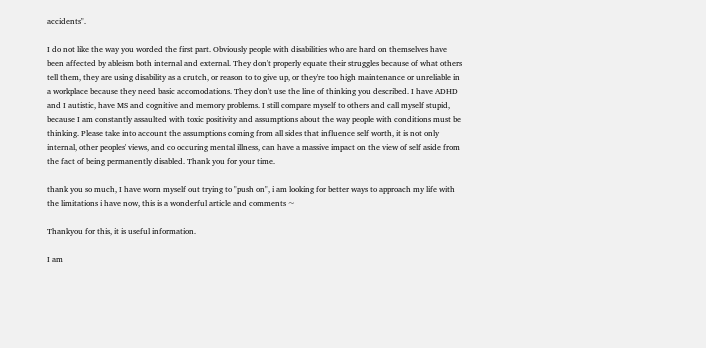accidents".

I do not like the way you worded the first part. Obviously people with disabilities who are hard on themselves have been affected by ableism both internal and external. They don't properly equate their struggles because of what others tell them, they are using disability as a crutch, or reason to to give up, or they're too high maintenance or unreliable in a workplace because they need basic accomodations. They don't use the line of thinking you described. I have ADHD and I autistic, have MS and cognitive and memory problems. I still compare myself to others and call myself stupid, because I am constantly assaulted with toxic positivity and assumptions about the way people with conditions must be thinking. Please take into account the assumptions coming from all sides that influence self worth, it is not only internal, other peoples' views, and co occuring mental illness, can have a massive impact on the view of self aside from the fact of being permanently disabled. Thank you for your time.

thank you so much, I have worn myself out trying to "push on", i am looking for better ways to approach my life with the limitations i have now, this is a wonderful article and comments ~

Thankyou for this, it is useful information.

I am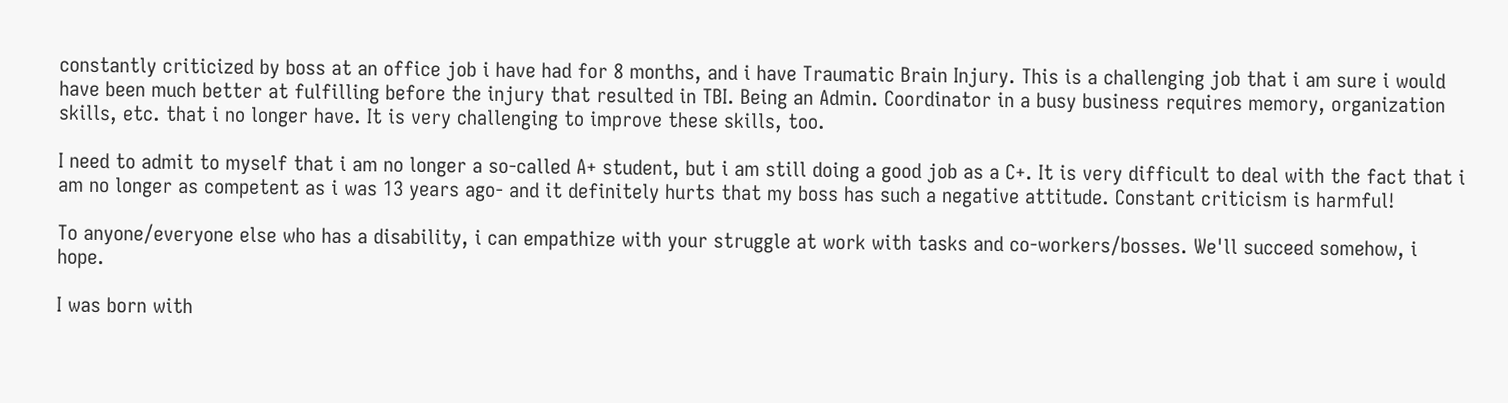constantly criticized by boss at an office job i have had for 8 months, and i have Traumatic Brain Injury. This is a challenging job that i am sure i would have been much better at fulfilling before the injury that resulted in TBI. Being an Admin. Coordinator in a busy business requires memory, organization skills, etc. that i no longer have. It is very challenging to improve these skills, too.

I need to admit to myself that i am no longer a so-called A+ student, but i am still doing a good job as a C+. It is very difficult to deal with the fact that i am no longer as competent as i was 13 years ago- and it definitely hurts that my boss has such a negative attitude. Constant criticism is harmful!

To anyone/everyone else who has a disability, i can empathize with your struggle at work with tasks and co-workers/bosses. We'll succeed somehow, i hope.

I was born with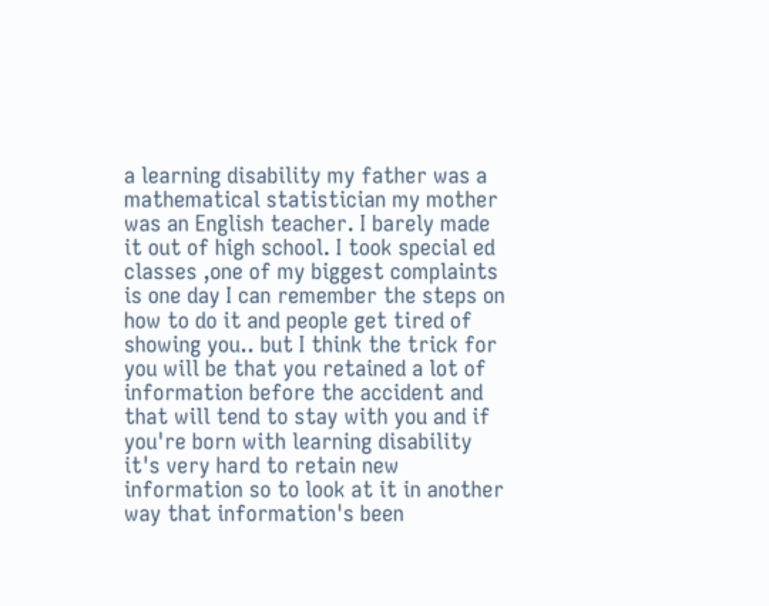a learning disability my father was a mathematical statistician my mother was an English teacher. I barely made it out of high school. I took special ed classes ,one of my biggest complaints is one day I can remember the steps on how to do it and people get tired of showing you.. but I think the trick for you will be that you retained a lot of information before the accident and that will tend to stay with you and if you're born with learning disability it's very hard to retain new information so to look at it in another way that information's been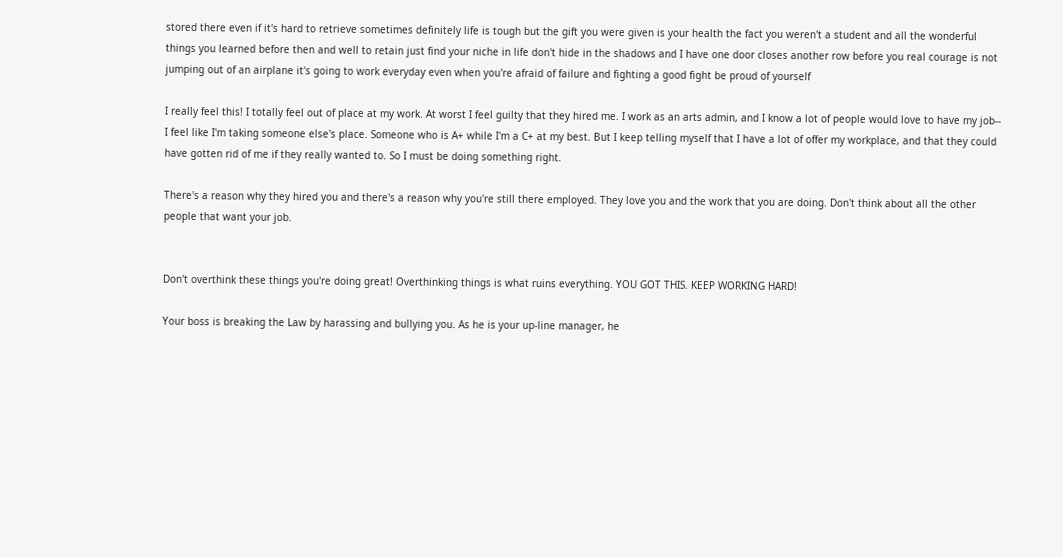stored there even if it's hard to retrieve sometimes definitely life is tough but the gift you were given is your health the fact you weren't a student and all the wonderful things you learned before then and well to retain just find your niche in life don't hide in the shadows and I have one door closes another row before you real courage is not jumping out of an airplane it's going to work everyday even when you're afraid of failure and fighting a good fight be proud of yourself

I really feel this! I totally feel out of place at my work. At worst I feel guilty that they hired me. I work as an arts admin, and I know a lot of people would love to have my job-- I feel like I'm taking someone else's place. Someone who is A+ while I'm a C+ at my best. But I keep telling myself that I have a lot of offer my workplace, and that they could have gotten rid of me if they really wanted to. So I must be doing something right.

There's a reason why they hired you and there's a reason why you're still there employed. They love you and the work that you are doing. Don't think about all the other people that want your job.


Don't overthink these things you're doing great! Overthinking things is what ruins everything. YOU GOT THIS. KEEP WORKING HARD!

Your boss is breaking the Law by harassing and bullying you. As he is your up-line manager, he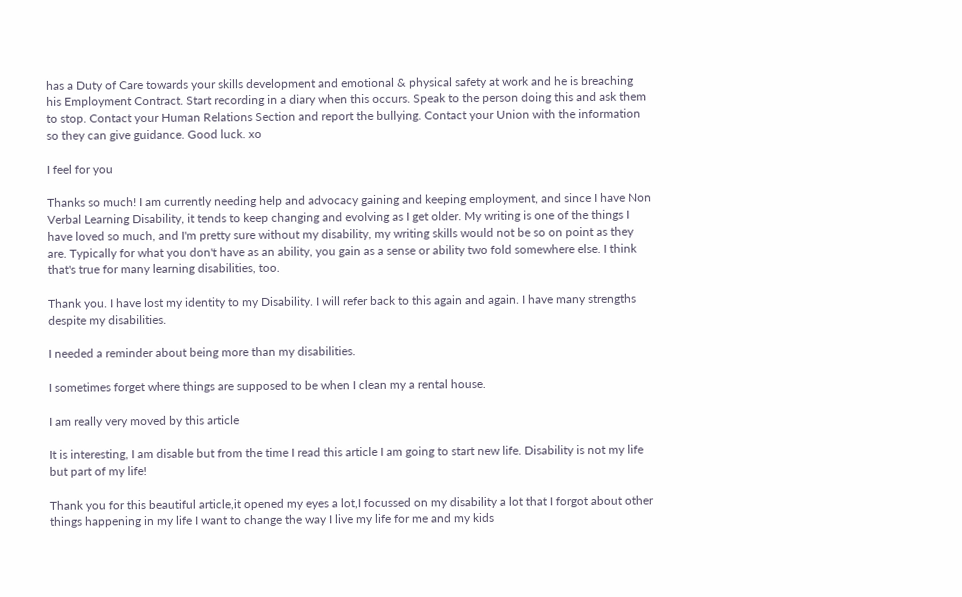has a Duty of Care towards your skills development and emotional & physical safety at work and he is breaching his Employment Contract. Start recording in a diary when this occurs. Speak to the person doing this and ask them to stop. Contact your Human Relations Section and report the bullying. Contact your Union with the information so they can give guidance. Good luck. xo

I feel for you

Thanks so much! I am currently needing help and advocacy gaining and keeping employment, and since I have Non Verbal Learning Disability, it tends to keep changing and evolving as I get older. My writing is one of the things I have loved so much, and I'm pretty sure without my disability, my writing skills would not be so on point as they are. Typically for what you don't have as an ability, you gain as a sense or ability two fold somewhere else. I think that's true for many learning disabilities, too.

Thank you. I have lost my identity to my Disability. I will refer back to this again and again. I have many strengths despite my disabilities.

I needed a reminder about being more than my disabilities.

I sometimes forget where things are supposed to be when I clean my a rental house.

I am really very moved by this article

It is interesting, I am disable but from the time I read this article I am going to start new life. Disability is not my life but part of my life!

Thank you for this beautiful article,it opened my eyes a lot,I focussed on my disability a lot that I forgot about other things happening in my life I want to change the way I live my life for me and my kids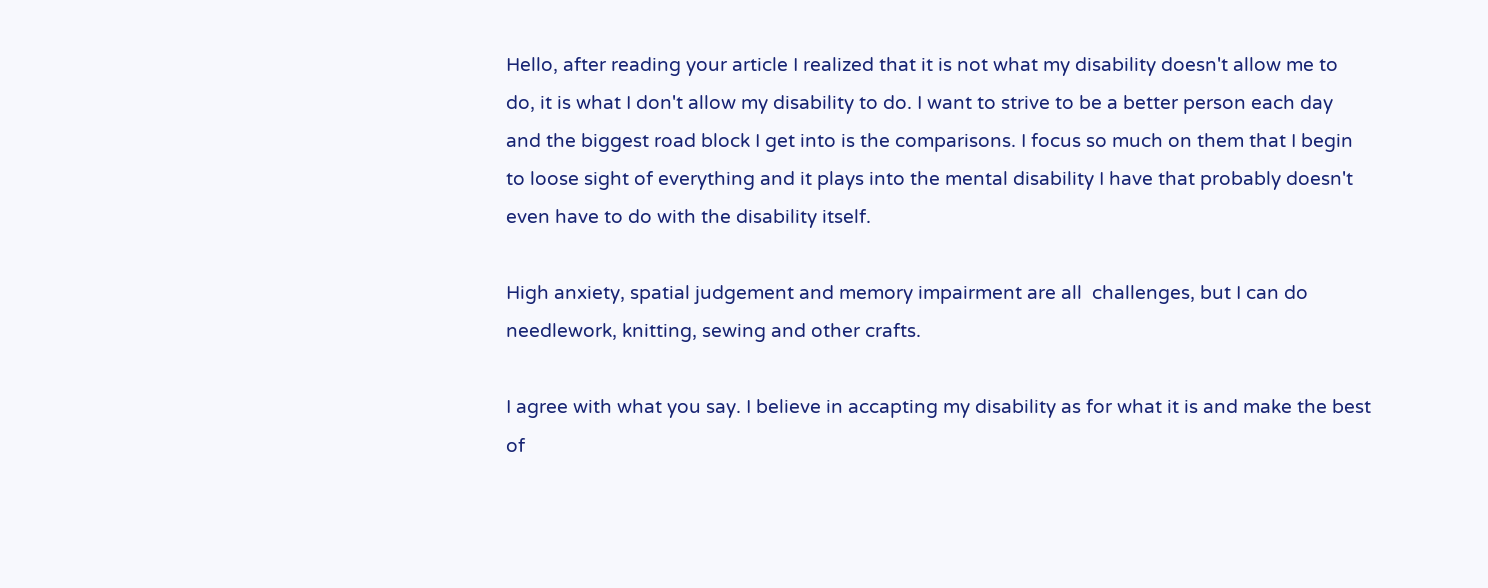Hello, after reading your article I realized that it is not what my disability doesn't allow me to do, it is what I don't allow my disability to do. I want to strive to be a better person each day and the biggest road block I get into is the comparisons. I focus so much on them that I begin to loose sight of everything and it plays into the mental disability I have that probably doesn't even have to do with the disability itself.

High anxiety, spatial judgement and memory impairment are all  challenges, but I can do needlework, knitting, sewing and other crafts.

I agree with what you say. I believe in accapting my disability as for what it is and make the best of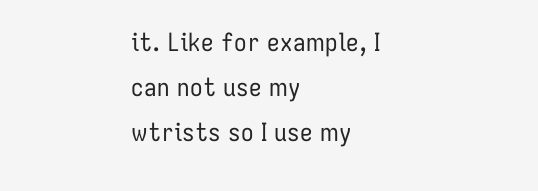it. Like for example, I can not use my wtrists so I use my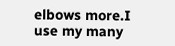elbows more.I use my many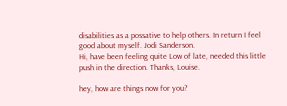disabilities as a possative to help others. In return I feel good about myself. Jodi Sanderson.
Hi, have been feeling quite Low of late, needed this little push in the direction. Thanks, Louise.

hey, how are things now for you?